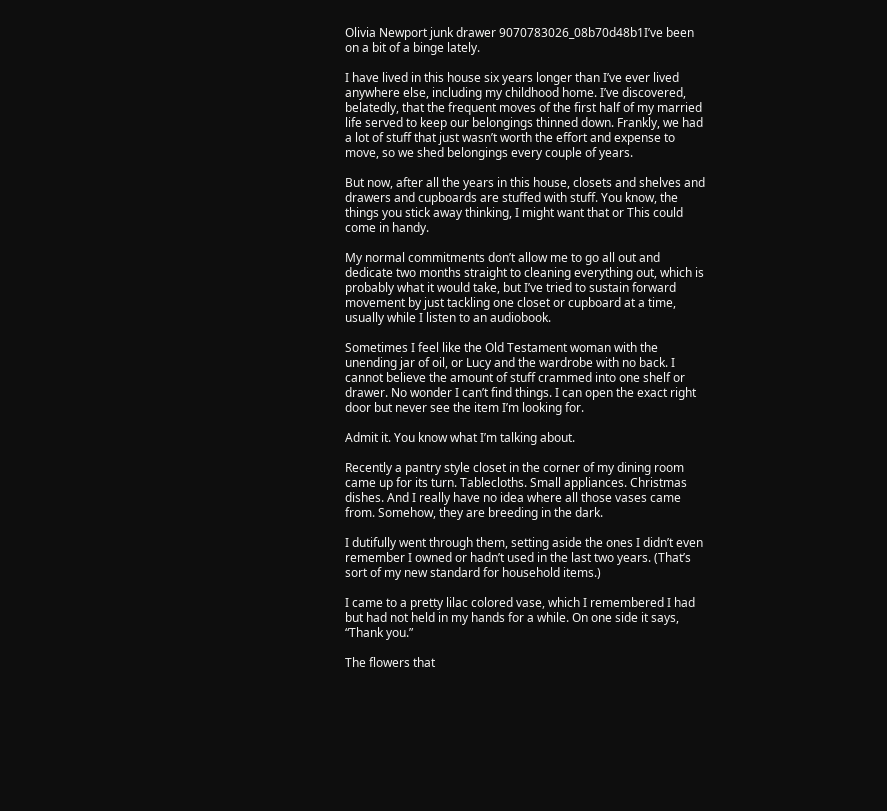Olivia Newport junk drawer 9070783026_08b70d48b1I’ve been on a bit of a binge lately.

I have lived in this house six years longer than I’ve ever lived anywhere else, including my childhood home. I’ve discovered, belatedly, that the frequent moves of the first half of my married life served to keep our belongings thinned down. Frankly, we had a lot of stuff that just wasn’t worth the effort and expense to move, so we shed belongings every couple of years.

But now, after all the years in this house, closets and shelves and drawers and cupboards are stuffed with stuff. You know, the things you stick away thinking, I might want that or This could come in handy.

My normal commitments don’t allow me to go all out and dedicate two months straight to cleaning everything out, which is probably what it would take, but I’ve tried to sustain forward movement by just tackling one closet or cupboard at a time, usually while I listen to an audiobook.

Sometimes I feel like the Old Testament woman with the unending jar of oil, or Lucy and the wardrobe with no back. I cannot believe the amount of stuff crammed into one shelf or drawer. No wonder I can’t find things. I can open the exact right door but never see the item I’m looking for.

Admit it. You know what I’m talking about.

Recently a pantry style closet in the corner of my dining room came up for its turn. Tablecloths. Small appliances. Christmas dishes. And I really have no idea where all those vases came from. Somehow, they are breeding in the dark.

I dutifully went through them, setting aside the ones I didn’t even remember I owned or hadn’t used in the last two years. (That’s sort of my new standard for household items.)

I came to a pretty lilac colored vase, which I remembered I had but had not held in my hands for a while. On one side it says, “Thank you.”

The flowers that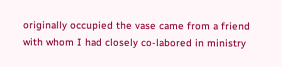originally occupied the vase came from a friend with whom I had closely co-labored in ministry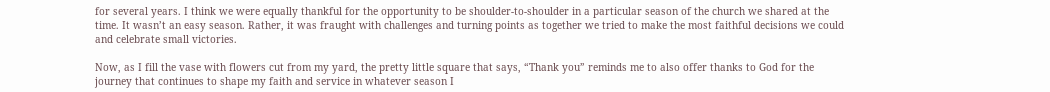for several years. I think we were equally thankful for the opportunity to be shoulder-to-shoulder in a particular season of the church we shared at the time. It wasn’t an easy season. Rather, it was fraught with challenges and turning points as together we tried to make the most faithful decisions we could and celebrate small victories.

Now, as I fill the vase with flowers cut from my yard, the pretty little square that says, “Thank you” reminds me to also offer thanks to God for the journey that continues to shape my faith and service in whatever season I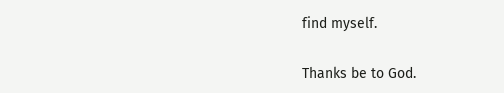find myself.

Thanks be to God.